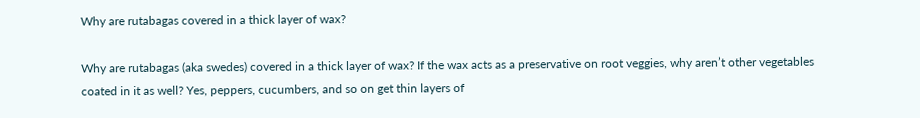Why are rutabagas covered in a thick layer of wax?

Why are rutabagas (aka swedes) covered in a thick layer of wax? If the wax acts as a preservative on root veggies, why aren’t other vegetables coated in it as well? Yes, peppers, cucumbers, and so on get thin layers of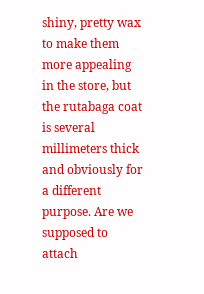shiny, pretty wax to make them more appealing in the store, but the rutabaga coat is several millimeters thick and obviously for a different purpose. Are we supposed to attach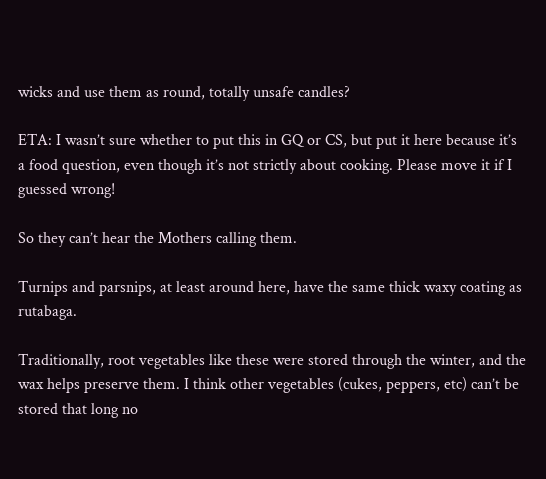wicks and use them as round, totally unsafe candles?

ETA: I wasn’t sure whether to put this in GQ or CS, but put it here because it’s a food question, even though it’s not strictly about cooking. Please move it if I guessed wrong!

So they can’t hear the Mothers calling them.

Turnips and parsnips, at least around here, have the same thick waxy coating as rutabaga.

Traditionally, root vegetables like these were stored through the winter, and the wax helps preserve them. I think other vegetables (cukes, peppers, etc) can’t be stored that long no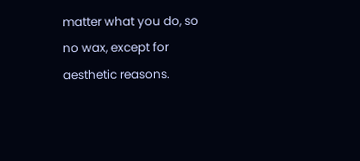matter what you do, so no wax, except for aesthetic reasons.